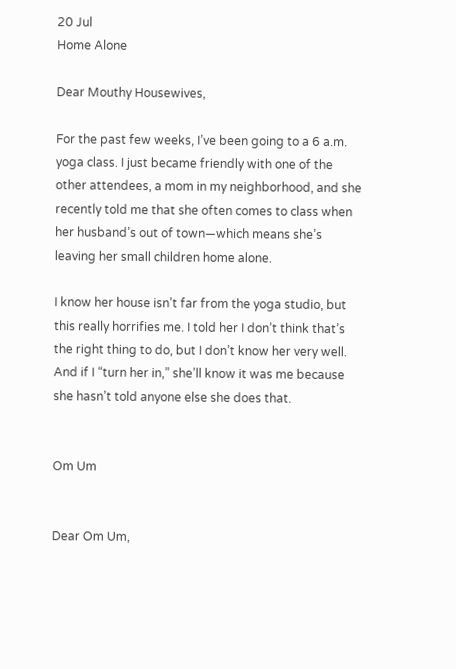20 Jul
Home Alone

Dear Mouthy Housewives,

For the past few weeks, I’ve been going to a 6 a.m. yoga class. I just became friendly with one of the other attendees, a mom in my neighborhood, and she recently told me that she often comes to class when her husband’s out of town—which means she’s leaving her small children home alone.

I know her house isn’t far from the yoga studio, but this really horrifies me. I told her I don’t think that’s the right thing to do, but I don’t know her very well. And if I “turn her in,” she’ll know it was me because she hasn’t told anyone else she does that.


Om Um


Dear Om Um,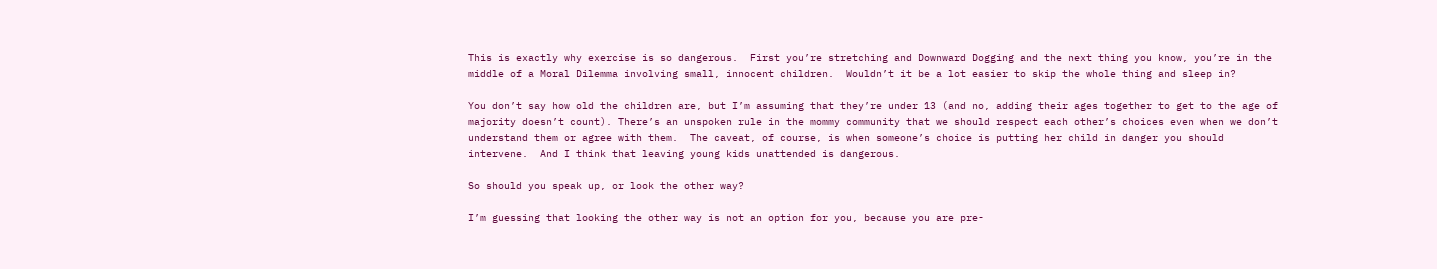This is exactly why exercise is so dangerous.  First you’re stretching and Downward Dogging and the next thing you know, you’re in the middle of a Moral Dilemma involving small, innocent children.  Wouldn’t it be a lot easier to skip the whole thing and sleep in?

You don’t say how old the children are, but I’m assuming that they’re under 13 (and no, adding their ages together to get to the age of majority doesn’t count). There’s an unspoken rule in the mommy community that we should respect each other’s choices even when we don’t understand them or agree with them.  The caveat, of course, is when someone’s choice is putting her child in danger you should intervene.  And I think that leaving young kids unattended is dangerous.

So should you speak up, or look the other way?

I’m guessing that looking the other way is not an option for you, because you are pre-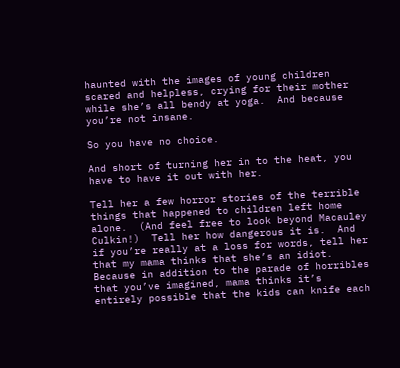haunted with the images of young children scared and helpless, crying for their mother while she’s all bendy at yoga.  And because you’re not insane.

So you have no choice.

And short of turning her in to the heat, you have to have it out with her.

Tell her a few horror stories of the terrible things that happened to children left home alone.  (And feel free to look beyond Macauley Culkin!)  Tell her how dangerous it is.  And if you’re really at a loss for words, tell her that my mama thinks that she’s an idiot.  Because in addition to the parade of horribles that you’ve imagined, mama thinks it’s entirely possible that the kids can knife each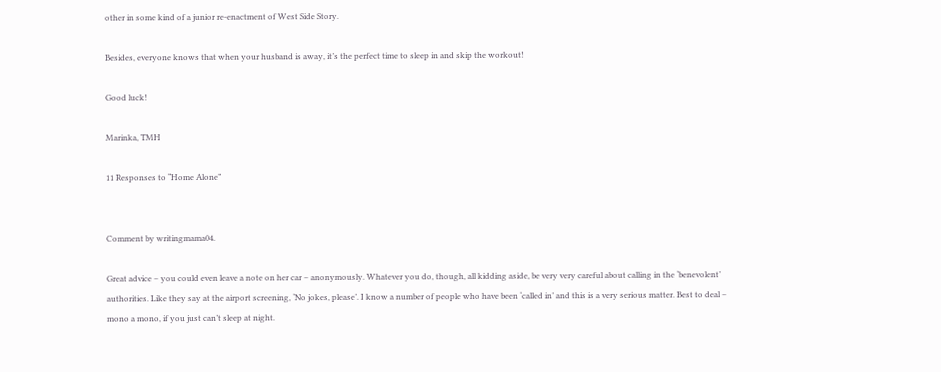other in some kind of a junior re-enactment of West Side Story.

Besides, everyone knows that when your husband is away, it’s the perfect time to sleep in and skip the workout!

Good luck!

Marinka, TMH

11 Responses to “Home Alone”


Comment by writingmama04.

Great advice – you could even leave a note on her car – anonymously. Whatever you do, though, all kidding aside, be very very careful about calling in the ‘benevolent’ authorities. Like they say at the airport screening, ‘No jokes, please’. I know a number of people who have been ‘called in’ and this is a very serious matter. Best to deal – mono a mono, if you just can’t sleep at night.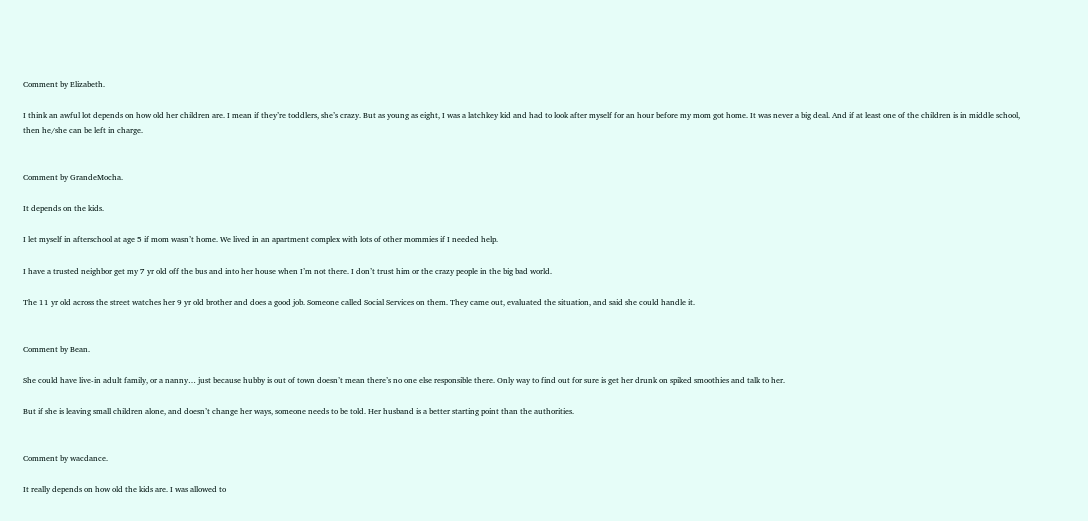Comment by Elizabeth.

I think an awful lot depends on how old her children are. I mean if they’re toddlers, she’s crazy. But as young as eight, I was a latchkey kid and had to look after myself for an hour before my mom got home. It was never a big deal. And if at least one of the children is in middle school, then he/she can be left in charge.


Comment by GrandeMocha.

It depends on the kids.

I let myself in afterschool at age 5 if mom wasn’t home. We lived in an apartment complex with lots of other mommies if I needed help.

I have a trusted neighbor get my 7 yr old off the bus and into her house when I’m not there. I don’t trust him or the crazy people in the big bad world.

The 11 yr old across the street watches her 9 yr old brother and does a good job. Someone called Social Services on them. They came out, evaluated the situation, and said she could handle it.


Comment by Bean.

She could have live-in adult family, or a nanny… just because hubby is out of town doesn’t mean there’s no one else responsible there. Only way to find out for sure is get her drunk on spiked smoothies and talk to her.

But if she is leaving small children alone, and doesn’t change her ways, someone needs to be told. Her husband is a better starting point than the authorities.


Comment by wacdance.

It really depends on how old the kids are. I was allowed to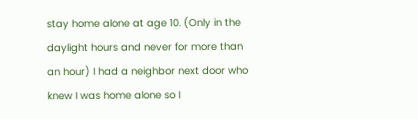stay home alone at age 10. (Only in the daylight hours and never for more than an hour) I had a neighbor next door who knew I was home alone so I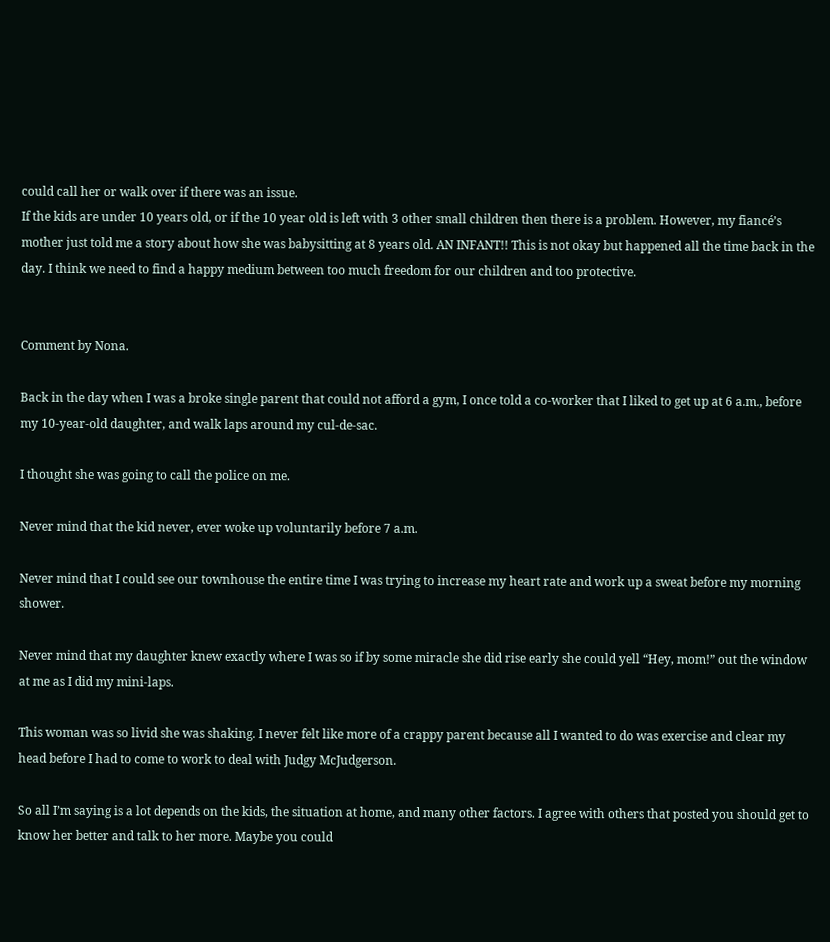could call her or walk over if there was an issue.
If the kids are under 10 years old, or if the 10 year old is left with 3 other small children then there is a problem. However, my fiancé’s mother just told me a story about how she was babysitting at 8 years old. AN INFANT!! This is not okay but happened all the time back in the day. I think we need to find a happy medium between too much freedom for our children and too protective.


Comment by Nona.

Back in the day when I was a broke single parent that could not afford a gym, I once told a co-worker that I liked to get up at 6 a.m., before my 10-year-old daughter, and walk laps around my cul-de-sac.

I thought she was going to call the police on me.

Never mind that the kid never, ever woke up voluntarily before 7 a.m.

Never mind that I could see our townhouse the entire time I was trying to increase my heart rate and work up a sweat before my morning shower.

Never mind that my daughter knew exactly where I was so if by some miracle she did rise early she could yell “Hey, mom!” out the window at me as I did my mini-laps.

This woman was so livid she was shaking. I never felt like more of a crappy parent because all I wanted to do was exercise and clear my head before I had to come to work to deal with Judgy McJudgerson.

So all I’m saying is a lot depends on the kids, the situation at home, and many other factors. I agree with others that posted you should get to know her better and talk to her more. Maybe you could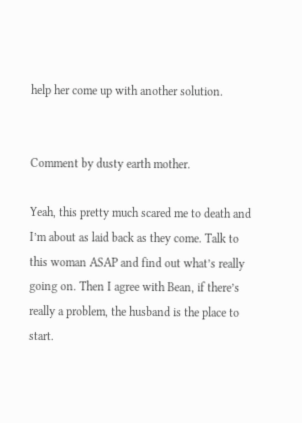help her come up with another solution.


Comment by dusty earth mother.

Yeah, this pretty much scared me to death and I’m about as laid back as they come. Talk to this woman ASAP and find out what’s really going on. Then I agree with Bean, if there’s really a problem, the husband is the place to start.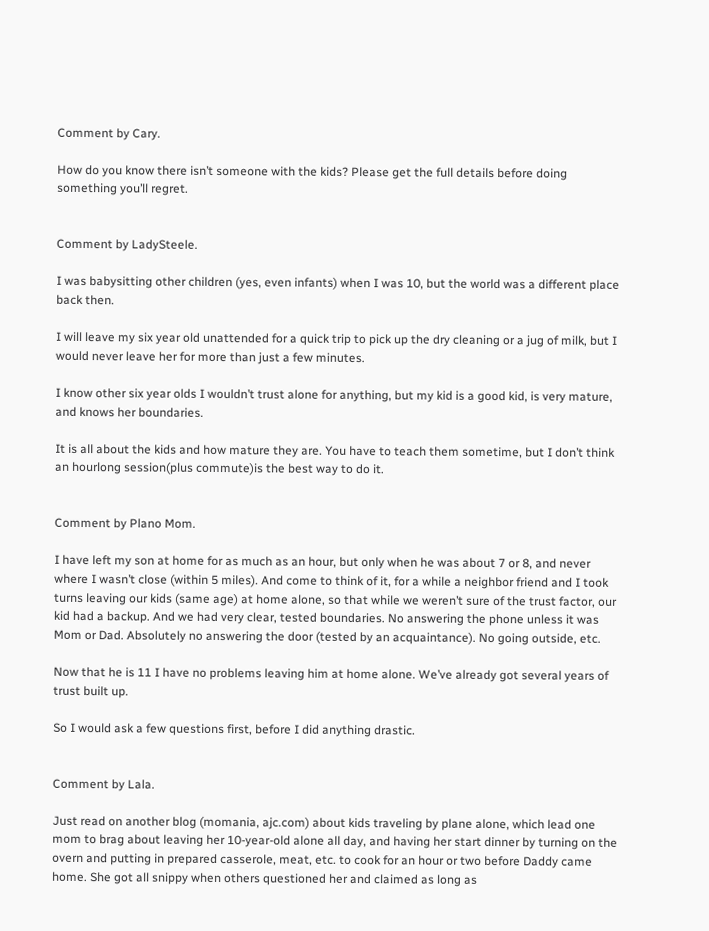Comment by Cary.

How do you know there isn’t someone with the kids? Please get the full details before doing something you’ll regret.


Comment by LadySteele.

I was babysitting other children (yes, even infants) when I was 10, but the world was a different place back then.

I will leave my six year old unattended for a quick trip to pick up the dry cleaning or a jug of milk, but I would never leave her for more than just a few minutes.

I know other six year olds I wouldn’t trust alone for anything, but my kid is a good kid, is very mature, and knows her boundaries.

It is all about the kids and how mature they are. You have to teach them sometime, but I don’t think an hourlong session(plus commute)is the best way to do it.


Comment by Plano Mom.

I have left my son at home for as much as an hour, but only when he was about 7 or 8, and never where I wasn’t close (within 5 miles). And come to think of it, for a while a neighbor friend and I took turns leaving our kids (same age) at home alone, so that while we weren’t sure of the trust factor, our kid had a backup. And we had very clear, tested boundaries. No answering the phone unless it was Mom or Dad. Absolutely no answering the door (tested by an acquaintance). No going outside, etc.

Now that he is 11 I have no problems leaving him at home alone. We’ve already got several years of trust built up.

So I would ask a few questions first, before I did anything drastic.


Comment by Lala.

Just read on another blog (momania, ajc.com) about kids traveling by plane alone, which lead one mom to brag about leaving her 10-year-old alone all day, and having her start dinner by turning on the overn and putting in prepared casserole, meat, etc. to cook for an hour or two before Daddy came home. She got all snippy when others questioned her and claimed as long as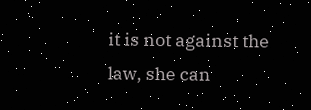it is not against the law, she can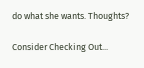do what she wants. Thoughts?

Consider Checking Out...